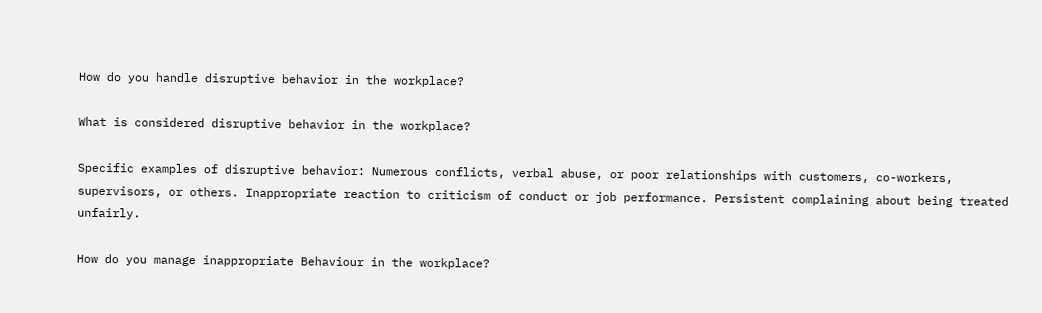How do you handle disruptive behavior in the workplace?

What is considered disruptive behavior in the workplace?

Specific examples of disruptive behavior: Numerous conflicts, verbal abuse, or poor relationships with customers, co-workers, supervisors, or others. Inappropriate reaction to criticism of conduct or job performance. Persistent complaining about being treated unfairly.

How do you manage inappropriate Behaviour in the workplace?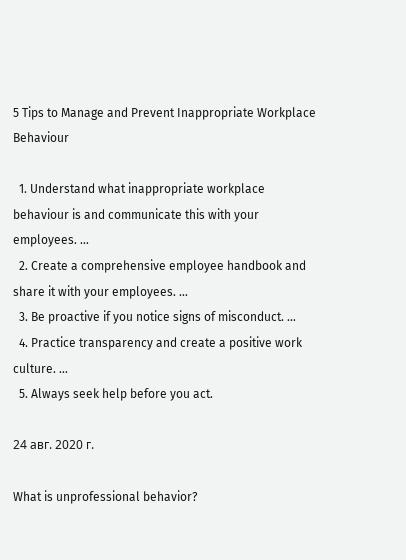5 Tips to Manage and Prevent Inappropriate Workplace Behaviour

  1. Understand what inappropriate workplace behaviour is and communicate this with your employees. …
  2. Create a comprehensive employee handbook and share it with your employees. …
  3. Be proactive if you notice signs of misconduct. …
  4. Practice transparency and create a positive work culture. …
  5. Always seek help before you act.

24 авг. 2020 г.

What is unprofessional behavior?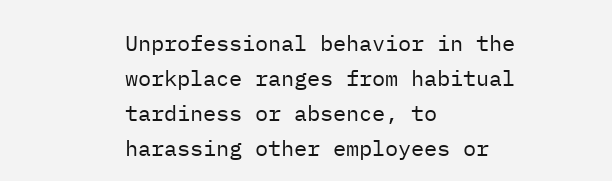Unprofessional behavior in the workplace ranges from habitual tardiness or absence, to harassing other employees or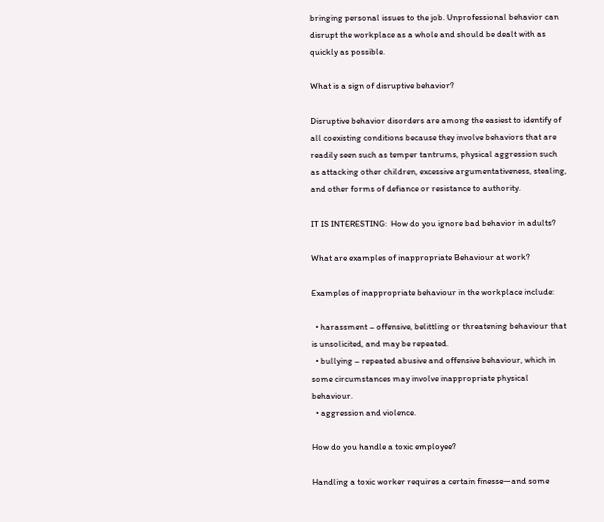bringing personal issues to the job. Unprofessional behavior can disrupt the workplace as a whole and should be dealt with as quickly as possible.

What is a sign of disruptive behavior?

Disruptive behavior disorders are among the easiest to identify of all coexisting conditions because they involve behaviors that are readily seen such as temper tantrums, physical aggression such as attacking other children, excessive argumentativeness, stealing, and other forms of defiance or resistance to authority.

IT IS INTERESTING:  How do you ignore bad behavior in adults?

What are examples of inappropriate Behaviour at work?

Examples of inappropriate behaviour in the workplace include:

  • harassment – offensive, belittling or threatening behaviour that is unsolicited, and may be repeated.
  • bullying – repeated abusive and offensive behaviour, which in some circumstances may involve inappropriate physical behaviour.
  • aggression and violence.

How do you handle a toxic employee?

Handling a toxic worker requires a certain finesse—and some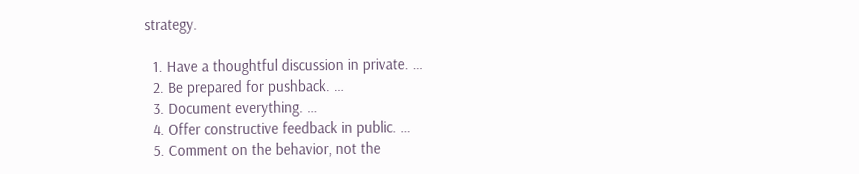strategy.

  1. Have a thoughtful discussion in private. …
  2. Be prepared for pushback. …
  3. Document everything. …
  4. Offer constructive feedback in public. …
  5. Comment on the behavior, not the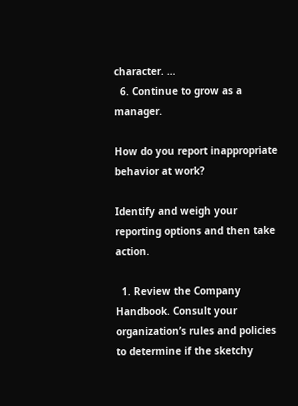character. …
  6. Continue to grow as a manager.

How do you report inappropriate behavior at work?

Identify and weigh your reporting options and then take action.

  1. Review the Company Handbook. Consult your organization’s rules and policies to determine if the sketchy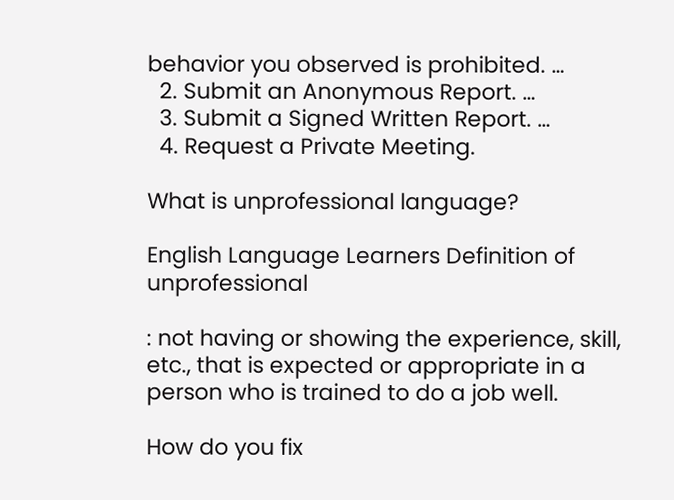behavior you observed is prohibited. …
  2. Submit an Anonymous Report. …
  3. Submit a Signed Written Report. …
  4. Request a Private Meeting.

What is unprofessional language?

English Language Learners Definition of unprofessional

: not having or showing the experience, skill, etc., that is expected or appropriate in a person who is trained to do a job well.

How do you fix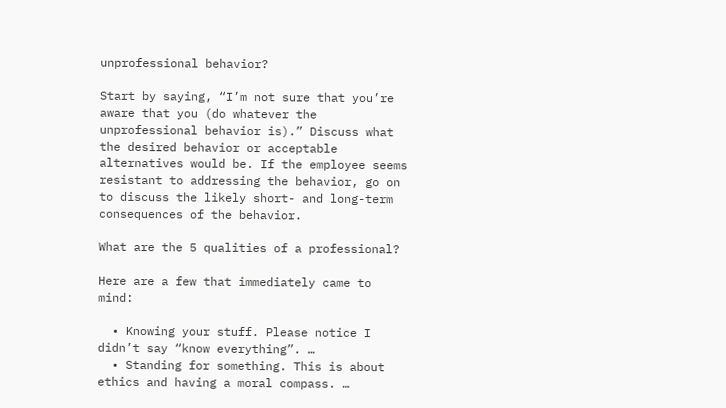unprofessional behavior?

Start by saying, “I’m not sure that you’re aware that you (do whatever the unprofessional behavior is).” Discuss what the desired behavior or acceptable alternatives would be. If the employee seems resistant to addressing the behavior, go on to discuss the likely short- and long-term consequences of the behavior.

What are the 5 qualities of a professional?

Here are a few that immediately came to mind:

  • Knowing your stuff. Please notice I didn’t say “know everything”. …
  • Standing for something. This is about ethics and having a moral compass. …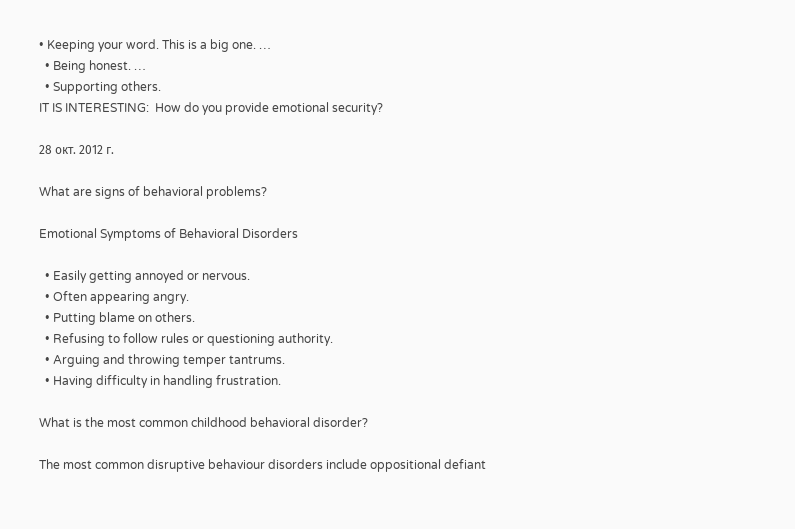• Keeping your word. This is a big one. …
  • Being honest. …
  • Supporting others.
IT IS INTERESTING:  How do you provide emotional security?

28 окт. 2012 г.

What are signs of behavioral problems?

Emotional Symptoms of Behavioral Disorders

  • Easily getting annoyed or nervous.
  • Often appearing angry.
  • Putting blame on others.
  • Refusing to follow rules or questioning authority.
  • Arguing and throwing temper tantrums.
  • Having difficulty in handling frustration.

What is the most common childhood behavioral disorder?

The most common disruptive behaviour disorders include oppositional defiant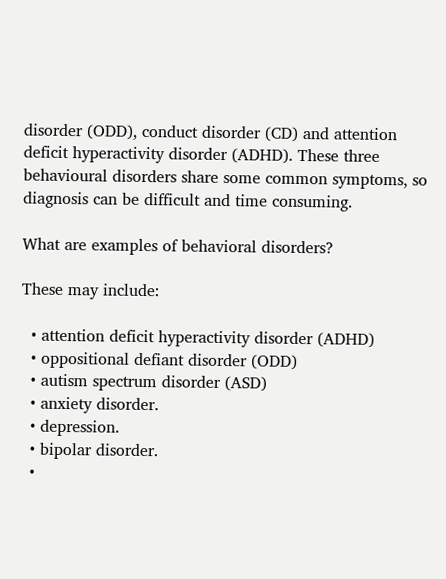disorder (ODD), conduct disorder (CD) and attention deficit hyperactivity disorder (ADHD). These three behavioural disorders share some common symptoms, so diagnosis can be difficult and time consuming.

What are examples of behavioral disorders?

These may include:

  • attention deficit hyperactivity disorder (ADHD)
  • oppositional defiant disorder (ODD)
  • autism spectrum disorder (ASD)
  • anxiety disorder.
  • depression.
  • bipolar disorder.
  •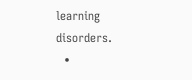learning disorders.
  •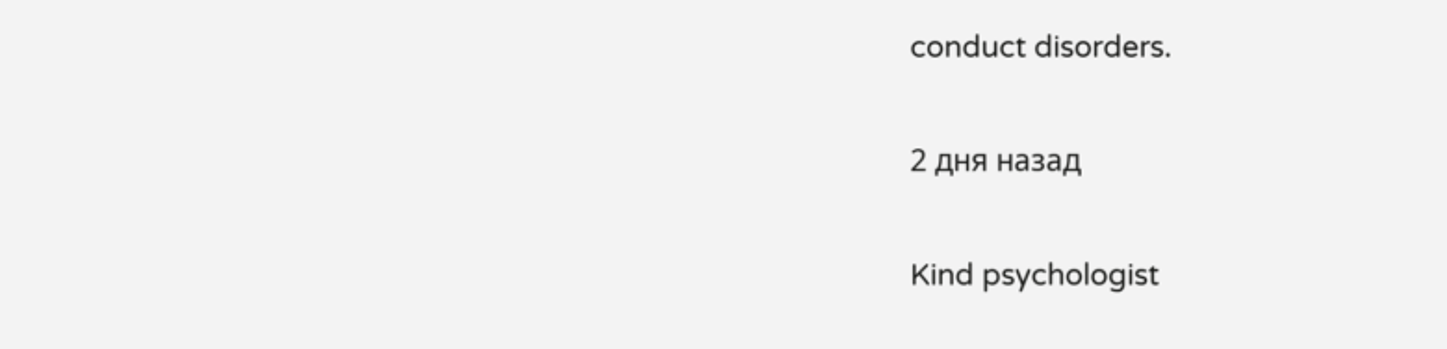conduct disorders.

2 дня назад

Kind psychologist